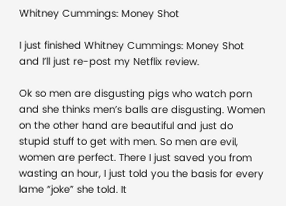Whitney Cummings: Money Shot

I just finished Whitney Cummings: Money Shot and I’ll just re-post my Netflix review.

Ok so men are disgusting pigs who watch porn and she thinks men’s balls are disgusting. Women on the other hand are beautiful and just do stupid stuff to get with men. So men are evil, women are perfect. There I just saved you from wasting an hour, I just told you the basis for every lame “joke” she told. It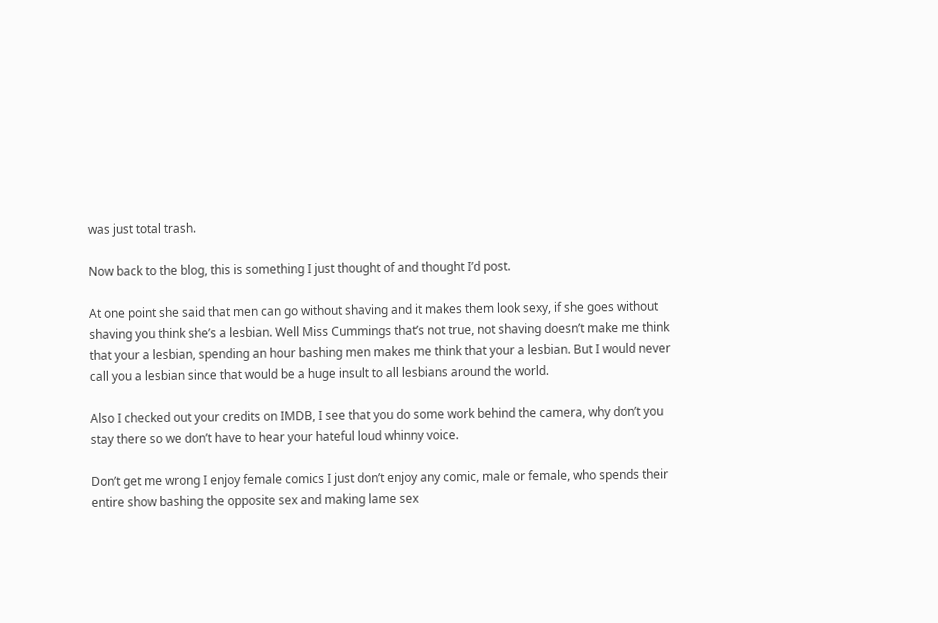was just total trash.

Now back to the blog, this is something I just thought of and thought I’d post.

At one point she said that men can go without shaving and it makes them look sexy, if she goes without shaving you think she’s a lesbian. Well Miss Cummings that’s not true, not shaving doesn’t make me think that your a lesbian, spending an hour bashing men makes me think that your a lesbian. But I would never call you a lesbian since that would be a huge insult to all lesbians around the world.

Also I checked out your credits on IMDB, I see that you do some work behind the camera, why don’t you stay there so we don’t have to hear your hateful loud whinny voice.

Don’t get me wrong I enjoy female comics I just don’t enjoy any comic, male or female, who spends their entire show bashing the opposite sex and making lame sex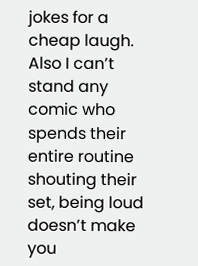jokes for a cheap laugh. Also I can’t stand any comic who spends their entire routine shouting their set, being loud doesn’t make you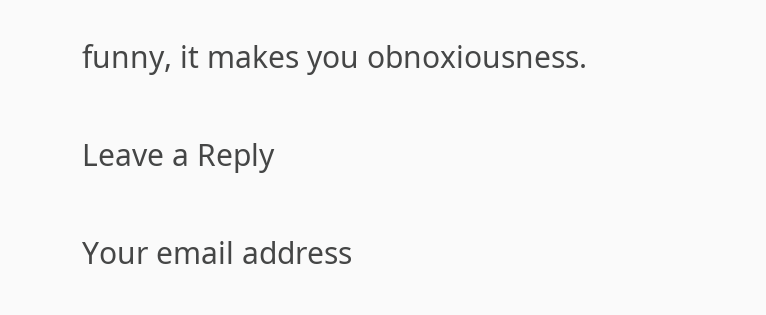funny, it makes you obnoxiousness.

Leave a Reply

Your email address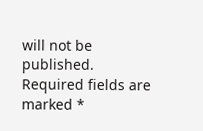will not be published. Required fields are marked *